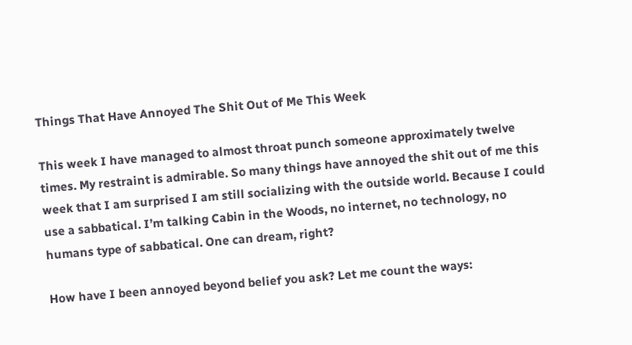Things That Have Annoyed The Shit Out of Me This Week

This week I have managed to almost throat punch someone approximately twelve times. My restraint is admirable. So many things have annoyed the shit out of me this week that I am surprised I am still socializing with the outside world. Because I could use a sabbatical. I’m talking Cabin in the Woods, no internet, no technology, no humans type of sabbatical. One can dream, right?

How have I been annoyed beyond belief you ask? Let me count the ways: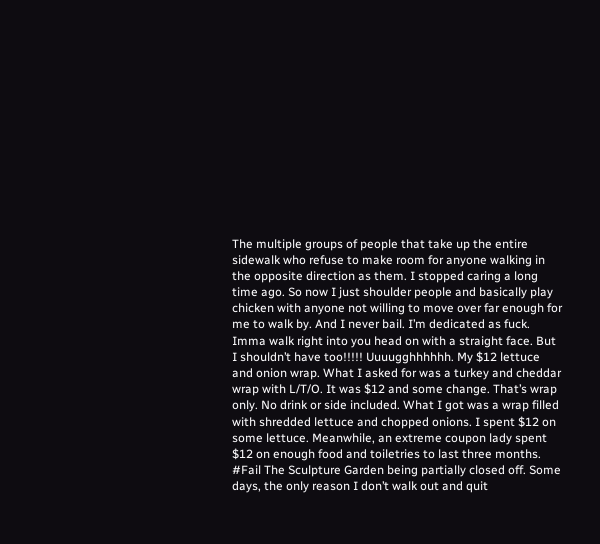The multiple groups of people that take up the entire sidewalk who refuse to make room for anyone walking in the opposite direction as them. I stopped caring a long time ago. So now I just shoulder people and basically play chicken with anyone not willing to move over far enough for me to walk by. And I never bail. I’m dedicated as fuck. Imma walk right into you head on with a straight face. But I shouldn’t have too!!!!! Uuuugghhhhhh. My $12 lettuce and onion wrap. What I asked for was a turkey and cheddar wrap with L/T/O. It was $12 and some change. That’s wrap only. No drink or side included. What I got was a wrap filled with shredded lettuce and chopped onions. I spent $12 on some lettuce. Meanwhile, an extreme coupon lady spent $12 on enough food and toiletries to last three months. #Fail The Sculpture Garden being partially closed off. Some days, the only reason I don’t walk out and quit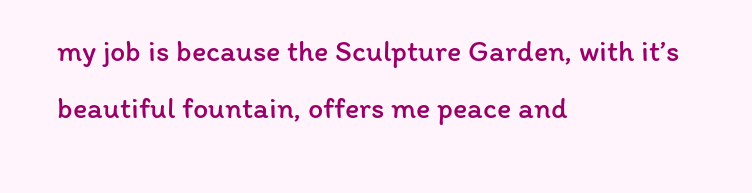my job is because the Sculpture Garden, with it’s beautiful fountain, offers me peace and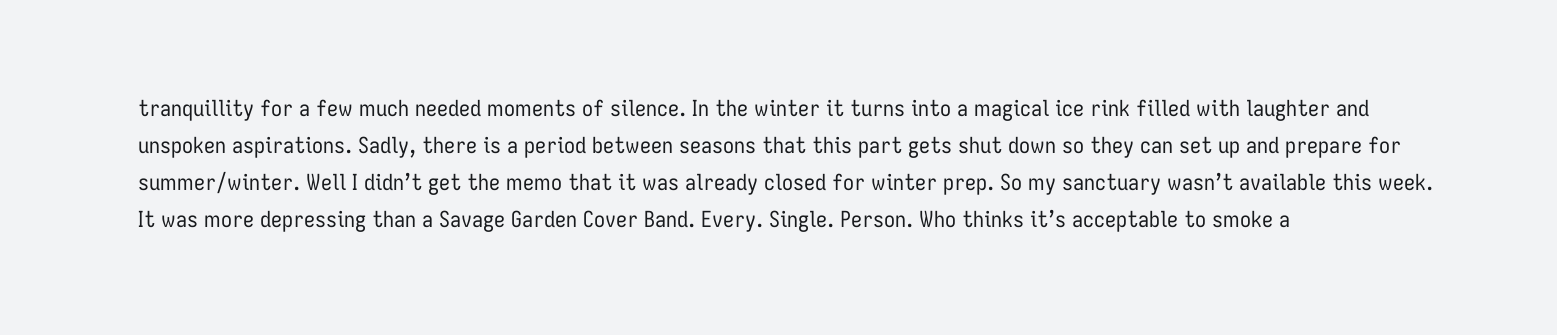tranquillity for a few much needed moments of silence. In the winter it turns into a magical ice rink filled with laughter and unspoken aspirations. Sadly, there is a period between seasons that this part gets shut down so they can set up and prepare for summer/winter. Well I didn’t get the memo that it was already closed for winter prep. So my sanctuary wasn’t available this week. It was more depressing than a Savage Garden Cover Band. Every. Single. Person. Who thinks it’s acceptable to smoke a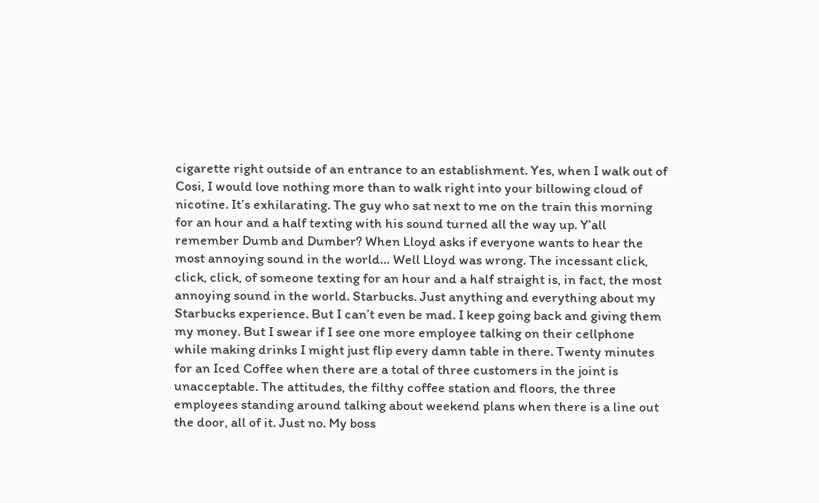cigarette right outside of an entrance to an establishment. Yes, when I walk out of Cosi, I would love nothing more than to walk right into your billowing cloud of nicotine. It’s exhilarating. The guy who sat next to me on the train this morning for an hour and a half texting with his sound turned all the way up. Y’all remember Dumb and Dumber? When Lloyd asks if everyone wants to hear the most annoying sound in the world… Well Lloyd was wrong. The incessant click, click, click, of someone texting for an hour and a half straight is, in fact, the most annoying sound in the world. Starbucks. Just anything and everything about my Starbucks experience. But I can’t even be mad. I keep going back and giving them my money. But I swear if I see one more employee talking on their cellphone while making drinks I might just flip every damn table in there. Twenty minutes for an Iced Coffee when there are a total of three customers in the joint is unacceptable. The attitudes, the filthy coffee station and floors, the three employees standing around talking about weekend plans when there is a line out the door, all of it. Just no. My boss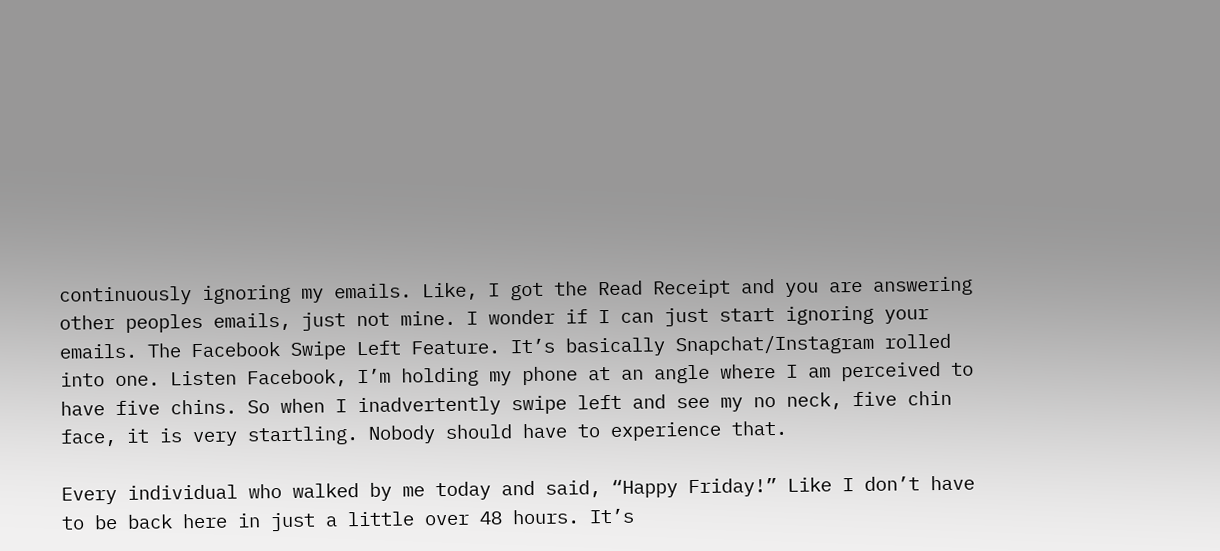continuously ignoring my emails. Like, I got the Read Receipt and you are answering other peoples emails, just not mine. I wonder if I can just start ignoring your emails. The Facebook Swipe Left Feature. It’s basically Snapchat/Instagram rolled into one. Listen Facebook, I’m holding my phone at an angle where I am perceived to have five chins. So when I inadvertently swipe left and see my no neck, five chin face, it is very startling. Nobody should have to experience that.

Every individual who walked by me today and said, “Happy Friday!” Like I don’t have to be back here in just a little over 48 hours. It’s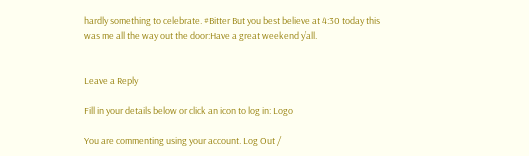hardly something to celebrate. #Bitter But you best believe at 4:30 today this was me all the way out the door:Have a great weekend y’all.


Leave a Reply

Fill in your details below or click an icon to log in: Logo

You are commenting using your account. Log Out /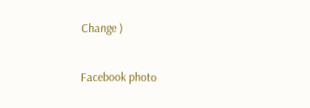Change )

Facebook photo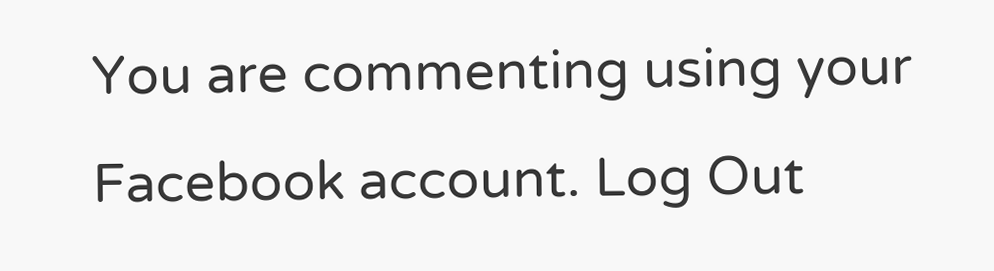You are commenting using your Facebook account. Log Out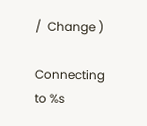/  Change )

Connecting to %s